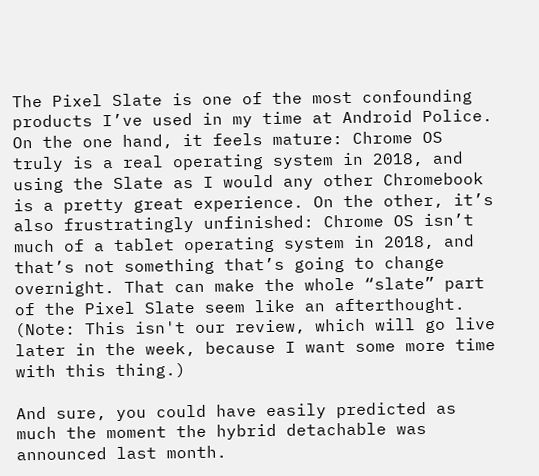The Pixel Slate is one of the most confounding products I’ve used in my time at Android Police. On the one hand, it feels mature: Chrome OS truly is a real operating system in 2018, and using the Slate as I would any other Chromebook is a pretty great experience. On the other, it’s also frustratingly unfinished: Chrome OS isn’t much of a tablet operating system in 2018, and that’s not something that’s going to change overnight. That can make the whole “slate” part of the Pixel Slate seem like an afterthought. (Note: This isn't our review, which will go live later in the week, because I want some more time with this thing.)

And sure, you could have easily predicted as much the moment the hybrid detachable was announced last month.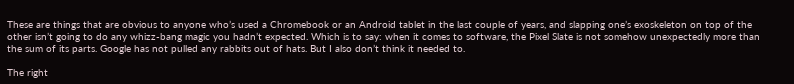These are things that are obvious to anyone who’s used a Chromebook or an Android tablet in the last couple of years, and slapping one’s exoskeleton on top of the other isn’t going to do any whizz-bang magic you hadn’t expected. Which is to say: when it comes to software, the Pixel Slate is not somehow unexpectedly more than the sum of its parts. Google has not pulled any rabbits out of hats. But I also don’t think it needed to.

The right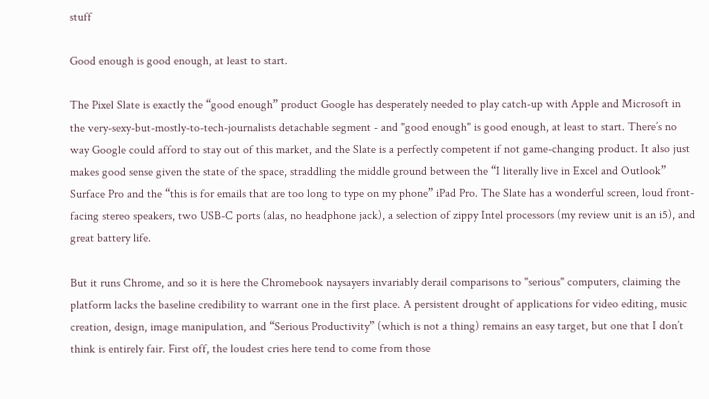stuff

Good enough is good enough, at least to start.

The Pixel Slate is exactly the “good enough” product Google has desperately needed to play catch-up with Apple and Microsoft in the very-sexy-but-mostly-to-tech-journalists detachable segment - and "good enough" is good enough, at least to start. There’s no way Google could afford to stay out of this market, and the Slate is a perfectly competent if not game-changing product. It also just makes good sense given the state of the space, straddling the middle ground between the “I literally live in Excel and Outlook” Surface Pro and the “this is for emails that are too long to type on my phone” iPad Pro. The Slate has a wonderful screen, loud front-facing stereo speakers, two USB-C ports (alas, no headphone jack), a selection of zippy Intel processors (my review unit is an i5), and great battery life.

But it runs Chrome, and so it is here the Chromebook naysayers invariably derail comparisons to "serious" computers, claiming the platform lacks the baseline credibility to warrant one in the first place. A persistent drought of applications for video editing, music creation, design, image manipulation, and “Serious Productivity” (which is not a thing) remains an easy target, but one that I don’t think is entirely fair. First off, the loudest cries here tend to come from those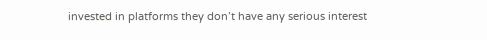invested in platforms they don’t have any serious interest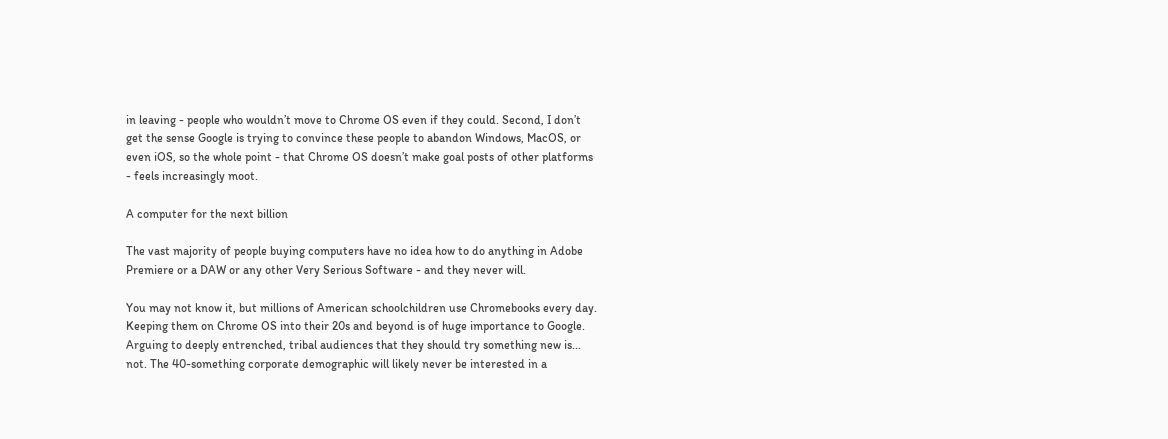in leaving - people who wouldn’t move to Chrome OS even if they could. Second, I don’t get the sense Google is trying to convince these people to abandon Windows, MacOS, or even iOS, so the whole point - that Chrome OS doesn’t make goal posts of other platforms - feels increasingly moot.

A computer for the next billion

The vast majority of people buying computers have no idea how to do anything in Adobe Premiere or a DAW or any other Very Serious Software - and they never will.

You may not know it, but millions of American schoolchildren use Chromebooks every day. Keeping them on Chrome OS into their 20s and beyond is of huge importance to Google. Arguing to deeply entrenched, tribal audiences that they should try something new is... not. The 40-something corporate demographic will likely never be interested in a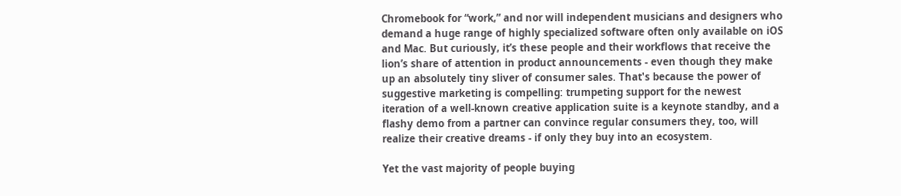Chromebook for “work,” and nor will independent musicians and designers who demand a huge range of highly specialized software often only available on iOS and Mac. But curiously, it’s these people and their workflows that receive the lion’s share of attention in product announcements - even though they make up an absolutely tiny sliver of consumer sales. That's because the power of suggestive marketing is compelling: trumpeting support for the newest iteration of a well-known creative application suite is a keynote standby, and a flashy demo from a partner can convince regular consumers they, too, will realize their creative dreams - if only they buy into an ecosystem.

Yet the vast majority of people buying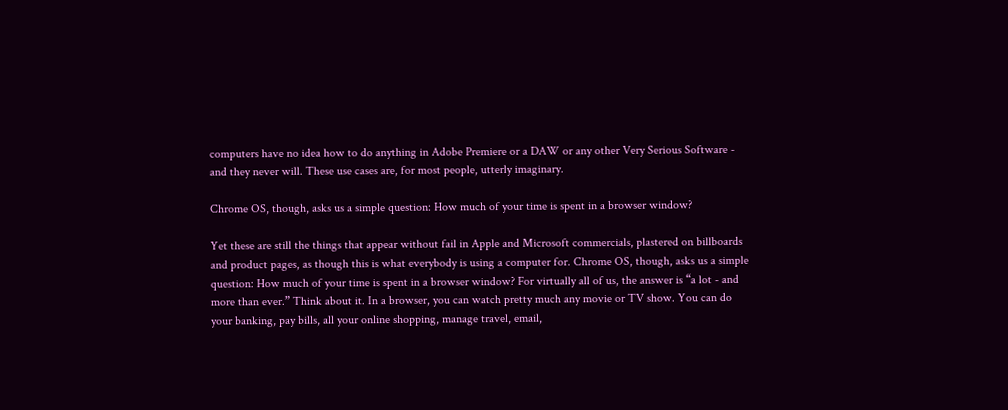computers have no idea how to do anything in Adobe Premiere or a DAW or any other Very Serious Software - and they never will. These use cases are, for most people, utterly imaginary.

Chrome OS, though, asks us a simple question: How much of your time is spent in a browser window?

Yet these are still the things that appear without fail in Apple and Microsoft commercials, plastered on billboards and product pages, as though this is what everybody is using a computer for. Chrome OS, though, asks us a simple question: How much of your time is spent in a browser window? For virtually all of us, the answer is “a lot - and more than ever.” Think about it. In a browser, you can watch pretty much any movie or TV show. You can do your banking, pay bills, all your online shopping, manage travel, email,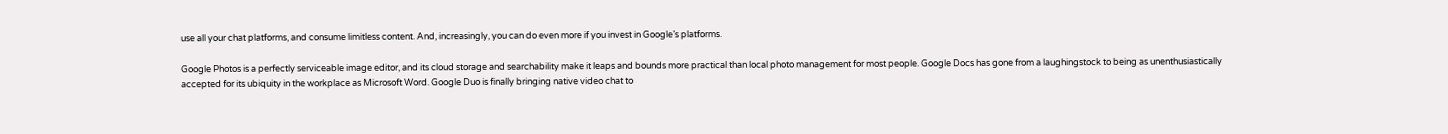use all your chat platforms, and consume limitless content. And, increasingly, you can do even more if you invest in Google’s platforms.

Google Photos is a perfectly serviceable image editor, and its cloud storage and searchability make it leaps and bounds more practical than local photo management for most people. Google Docs has gone from a laughingstock to being as unenthusiastically accepted for its ubiquity in the workplace as Microsoft Word. Google Duo is finally bringing native video chat to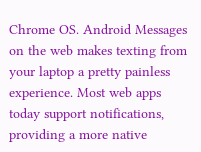Chrome OS. Android Messages on the web makes texting from your laptop a pretty painless experience. Most web apps today support notifications, providing a more native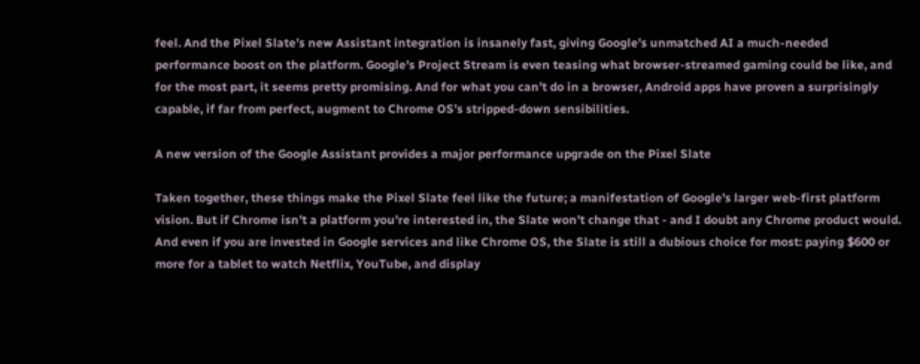feel. And the Pixel Slate’s new Assistant integration is insanely fast, giving Google’s unmatched AI a much-needed performance boost on the platform. Google’s Project Stream is even teasing what browser-streamed gaming could be like, and for the most part, it seems pretty promising. And for what you can’t do in a browser, Android apps have proven a surprisingly capable, if far from perfect, augment to Chrome OS’s stripped-down sensibilities.

A new version of the Google Assistant provides a major performance upgrade on the Pixel Slate

Taken together, these things make the Pixel Slate feel like the future; a manifestation of Google’s larger web-first platform vision. But if Chrome isn’t a platform you’re interested in, the Slate won’t change that - and I doubt any Chrome product would. And even if you are invested in Google services and like Chrome OS, the Slate is still a dubious choice for most: paying $600 or more for a tablet to watch Netflix, YouTube, and display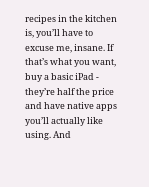recipes in the kitchen is, you’ll have to excuse me, insane. If that’s what you want, buy a basic iPad - they’re half the price and have native apps you’ll actually like using. And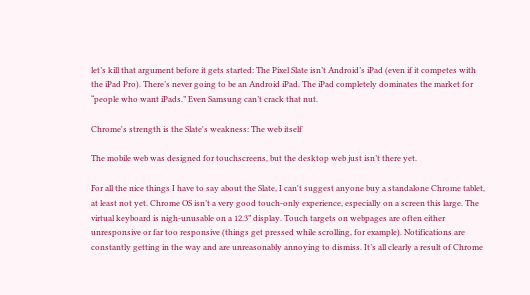let’s kill that argument before it gets started: The Pixel Slate isn’t Android’s iPad (even if it competes with the iPad Pro). There’s never going to be an Android iPad. The iPad completely dominates the market for “people who want iPads.” Even Samsung can’t crack that nut.

Chrome's strength is the Slate's weakness: The web itself

The mobile web was designed for touchscreens, but the desktop web just isn’t there yet.

For all the nice things I have to say about the Slate, I can't suggest anyone buy a standalone Chrome tablet, at least not yet. Chrome OS isn’t a very good touch-only experience, especially on a screen this large. The virtual keyboard is nigh-unusable on a 12.3” display. Touch targets on webpages are often either unresponsive or far too responsive (things get pressed while scrolling, for example). Notifications are constantly getting in the way and are unreasonably annoying to dismiss. It’s all clearly a result of Chrome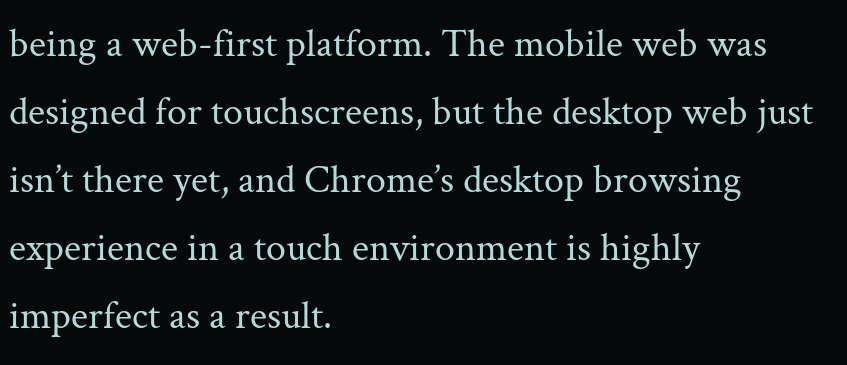being a web-first platform. The mobile web was designed for touchscreens, but the desktop web just isn’t there yet, and Chrome’s desktop browsing experience in a touch environment is highly imperfect as a result.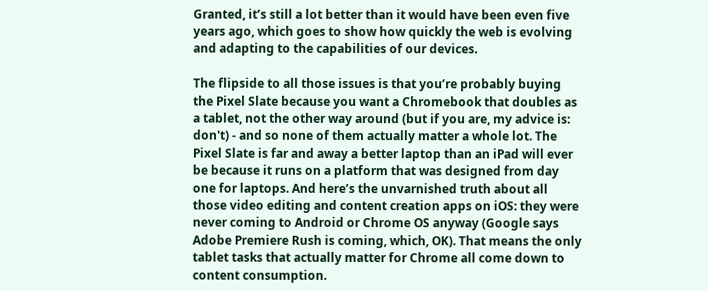Granted, it’s still a lot better than it would have been even five years ago, which goes to show how quickly the web is evolving and adapting to the capabilities of our devices.

The flipside to all those issues is that you’re probably buying the Pixel Slate because you want a Chromebook that doubles as a tablet, not the other way around (but if you are, my advice is: don't) - and so none of them actually matter a whole lot. The Pixel Slate is far and away a better laptop than an iPad will ever be because it runs on a platform that was designed from day one for laptops. And here’s the unvarnished truth about all those video editing and content creation apps on iOS: they were never coming to Android or Chrome OS anyway (Google says Adobe Premiere Rush is coming, which, OK). That means the only tablet tasks that actually matter for Chrome all come down to content consumption.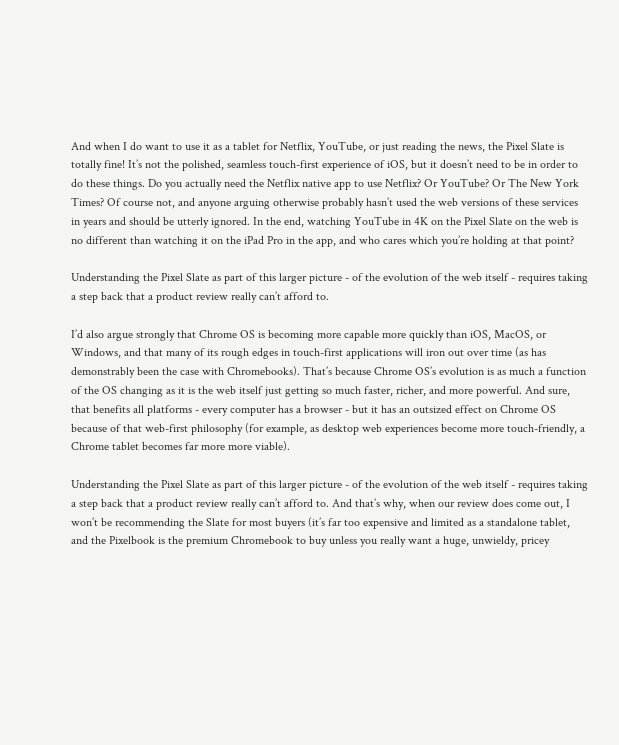And when I do want to use it as a tablet for Netflix, YouTube, or just reading the news, the Pixel Slate is totally fine! It’s not the polished, seamless touch-first experience of iOS, but it doesn’t need to be in order to do these things. Do you actually need the Netflix native app to use Netflix? Or YouTube? Or The New York Times? Of course not, and anyone arguing otherwise probably hasn’t used the web versions of these services in years and should be utterly ignored. In the end, watching YouTube in 4K on the Pixel Slate on the web is no different than watching it on the iPad Pro in the app, and who cares which you’re holding at that point?

Understanding the Pixel Slate as part of this larger picture - of the evolution of the web itself - requires taking a step back that a product review really can’t afford to.

I’d also argue strongly that Chrome OS is becoming more capable more quickly than iOS, MacOS, or Windows, and that many of its rough edges in touch-first applications will iron out over time (as has demonstrably been the case with Chromebooks). That’s because Chrome OS’s evolution is as much a function of the OS changing as it is the web itself just getting so much faster, richer, and more powerful. And sure, that benefits all platforms - every computer has a browser - but it has an outsized effect on Chrome OS because of that web-first philosophy (for example, as desktop web experiences become more touch-friendly, a Chrome tablet becomes far more more viable).

Understanding the Pixel Slate as part of this larger picture - of the evolution of the web itself - requires taking a step back that a product review really can’t afford to. And that’s why, when our review does come out, I won’t be recommending the Slate for most buyers (it’s far too expensive and limited as a standalone tablet, and the Pixelbook is the premium Chromebook to buy unless you really want a huge, unwieldy, pricey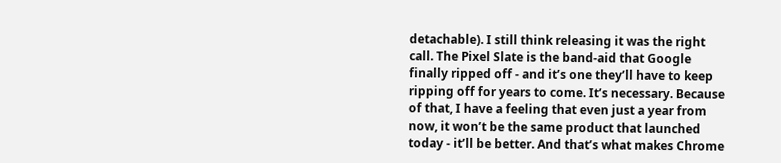detachable). I still think releasing it was the right call. The Pixel Slate is the band-aid that Google finally ripped off - and it’s one they’ll have to keep ripping off for years to come. It’s necessary. Because of that, I have a feeling that even just a year from now, it won’t be the same product that launched today - it’ll be better. And that’s what makes Chrome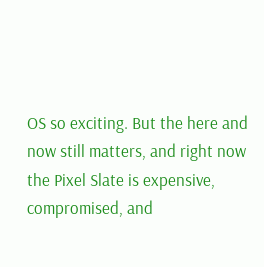OS so exciting. But the here and now still matters, and right now the Pixel Slate is expensive, compromised, and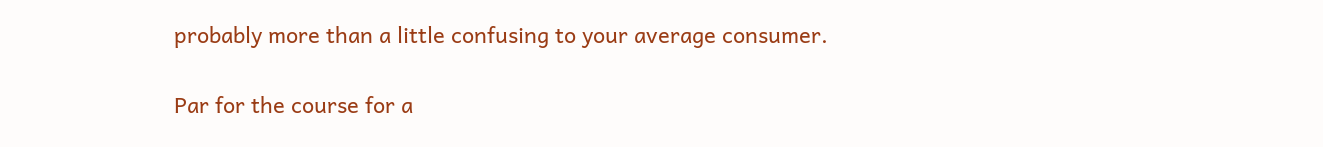probably more than a little confusing to your average consumer.

Par for the course for a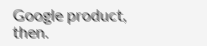Google product, then.